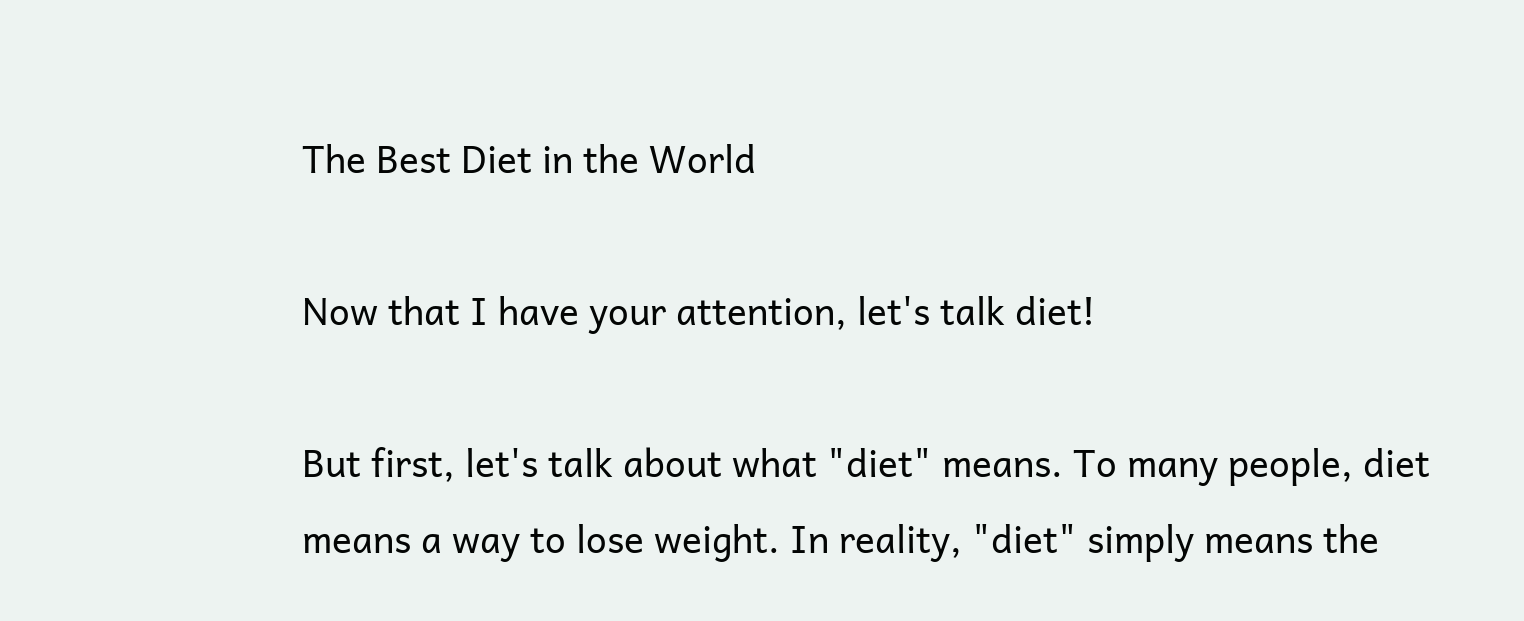The Best Diet in the World

Now that I have your attention, let's talk diet!

But first, let's talk about what "diet" means. To many people, diet means a way to lose weight. In reality, "diet" simply means the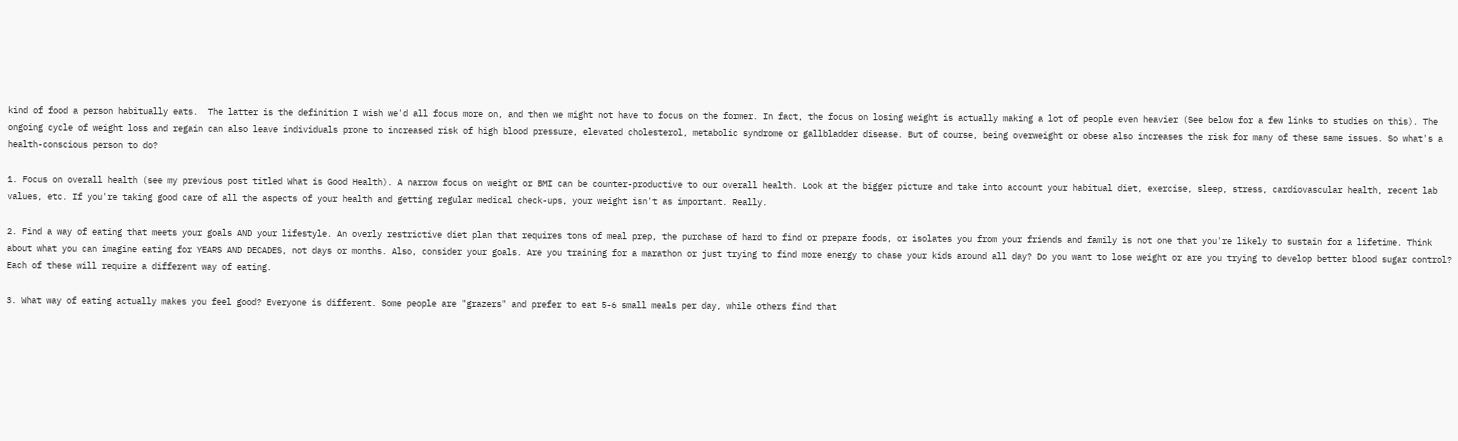kind of food a person habitually eats.  The latter is the definition I wish we'd all focus more on, and then we might not have to focus on the former. In fact, the focus on losing weight is actually making a lot of people even heavier (See below for a few links to studies on this). The ongoing cycle of weight loss and regain can also leave individuals prone to increased risk of high blood pressure, elevated cholesterol, metabolic syndrome or gallbladder disease. But of course, being overweight or obese also increases the risk for many of these same issues. So what's a health-conscious person to do?

1. Focus on overall health (see my previous post titled What is Good Health). A narrow focus on weight or BMI can be counter-productive to our overall health. Look at the bigger picture and take into account your habitual diet, exercise, sleep, stress, cardiovascular health, recent lab values, etc. If you're taking good care of all the aspects of your health and getting regular medical check-ups, your weight isn't as important. Really.

2. Find a way of eating that meets your goals AND your lifestyle. An overly restrictive diet plan that requires tons of meal prep, the purchase of hard to find or prepare foods, or isolates you from your friends and family is not one that you're likely to sustain for a lifetime. Think about what you can imagine eating for YEARS AND DECADES, not days or months. Also, consider your goals. Are you training for a marathon or just trying to find more energy to chase your kids around all day? Do you want to lose weight or are you trying to develop better blood sugar control? Each of these will require a different way of eating.

3. What way of eating actually makes you feel good? Everyone is different. Some people are "grazers" and prefer to eat 5-6 small meals per day, while others find that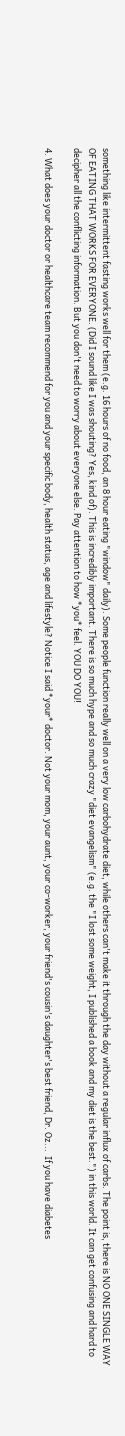something like intermittent fasting works well for them (e.g. 16 hours of no food, an 8 hour eating "window" daily). Some people function really well on a very low carbohydrate diet, while others can't make it through the day without a regular influx of carbs. The point is, there is NO ONE SINGLE WAY OF EATING THAT WORKS FOR EVERYONE. (Did I sound like I was shouting? Yes, kind of). This is incredibly important. There is so much hype and so much crazy "diet evangelism" (e.g. the "I lost some weight, I published a book and my diet is the best.") in this world. It can get confusing and hard to decipher all the conflicting information. But you don't need to worry about everyone else. Pay attention to how *you* feel. YOU DO YOU!

4. What does your doctor or healthcare team recommend for you and your specific body, health status, age and lifestyle? Notice I said *your* doctor. Not your mom, your aunt, your co-worker, your friend's cousin's daughter's best friend, Dr. Oz...  If you have diabetes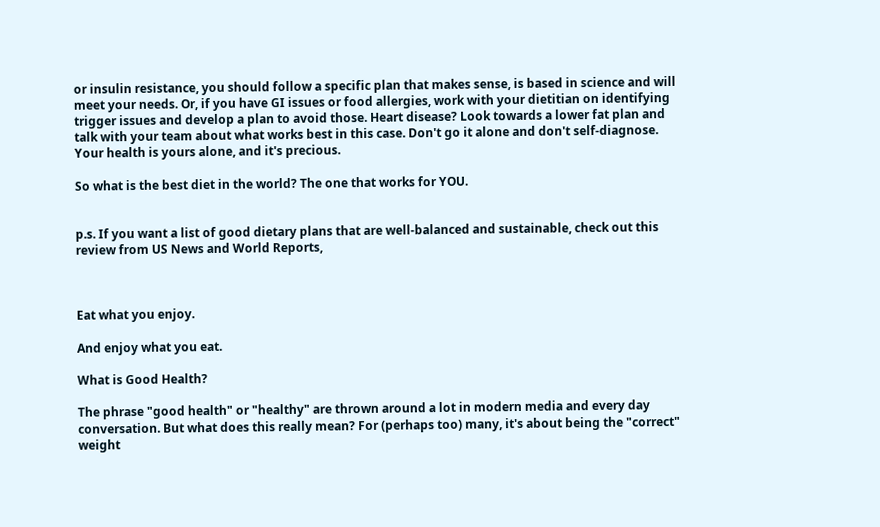or insulin resistance, you should follow a specific plan that makes sense, is based in science and will meet your needs. Or, if you have GI issues or food allergies, work with your dietitian on identifying trigger issues and develop a plan to avoid those. Heart disease? Look towards a lower fat plan and talk with your team about what works best in this case. Don't go it alone and don't self-diagnose. Your health is yours alone, and it's precious.

So what is the best diet in the world? The one that works for YOU.


p.s. If you want a list of good dietary plans that are well-balanced and sustainable, check out this review from US News and World Reports,



Eat what you enjoy.

And enjoy what you eat.

What is Good Health?

The phrase "good health" or "healthy" are thrown around a lot in modern media and every day conversation. But what does this really mean? For (perhaps too) many, it's about being the "correct" weight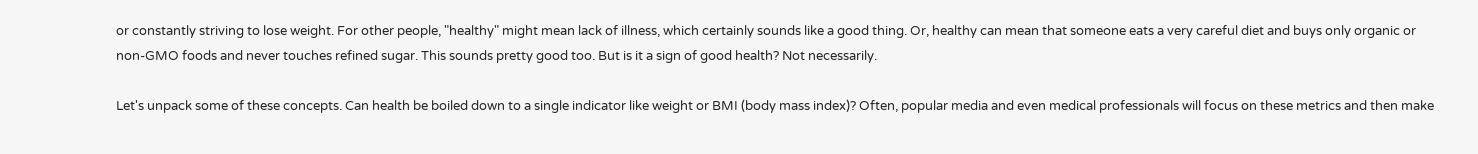or constantly striving to lose weight. For other people, "healthy" might mean lack of illness, which certainly sounds like a good thing. Or, healthy can mean that someone eats a very careful diet and buys only organic or non-GMO foods and never touches refined sugar. This sounds pretty good too. But is it a sign of good health? Not necessarily.

Let's unpack some of these concepts. Can health be boiled down to a single indicator like weight or BMI (body mass index)? Often, popular media and even medical professionals will focus on these metrics and then make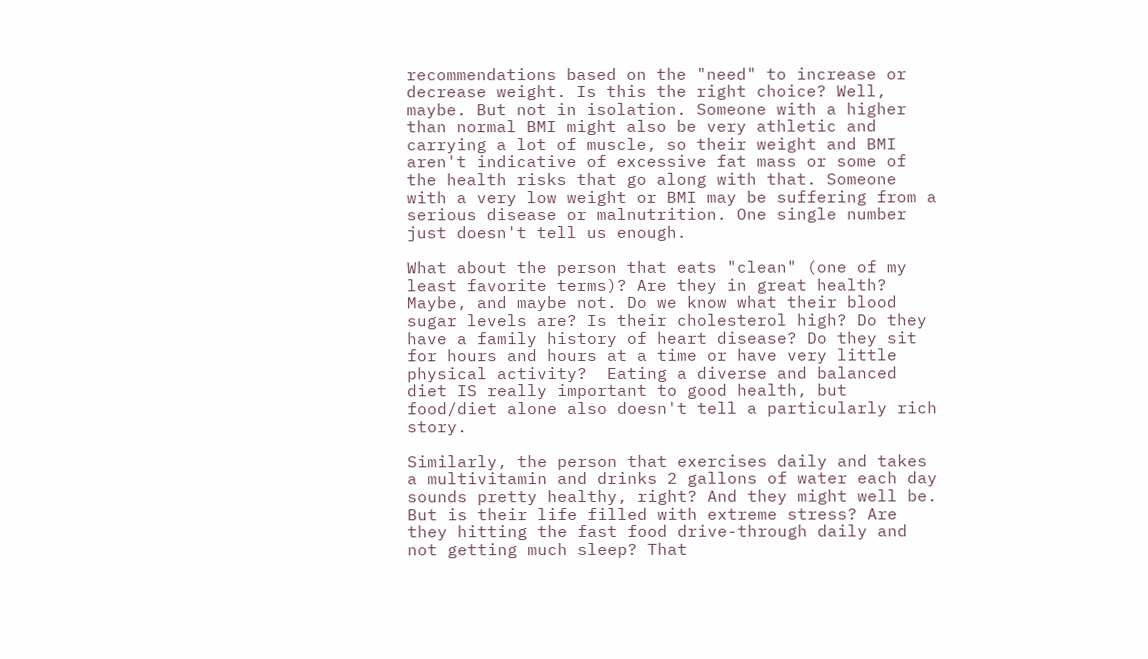recommendations based on the "need" to increase or decrease weight. Is this the right choice? Well, maybe. But not in isolation. Someone with a higher than normal BMI might also be very athletic and carrying a lot of muscle, so their weight and BMI aren't indicative of excessive fat mass or some of the health risks that go along with that. Someone with a very low weight or BMI may be suffering from a serious disease or malnutrition. One single number just doesn't tell us enough.

What about the person that eats "clean" (one of my least favorite terms)? Are they in great health? Maybe, and maybe not. Do we know what their blood sugar levels are? Is their cholesterol high? Do they have a family history of heart disease? Do they sit for hours and hours at a time or have very little physical activity?  Eating a diverse and balanced diet IS really important to good health, but food/diet alone also doesn't tell a particularly rich story.

Similarly, the person that exercises daily and takes a multivitamin and drinks 2 gallons of water each day sounds pretty healthy, right? And they might well be. But is their life filled with extreme stress? Are they hitting the fast food drive-through daily and not getting much sleep? That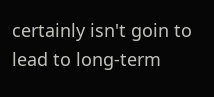certainly isn't goin to lead to long-term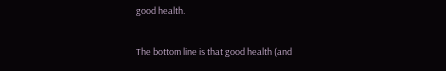good health.

The bottom line is that good health (and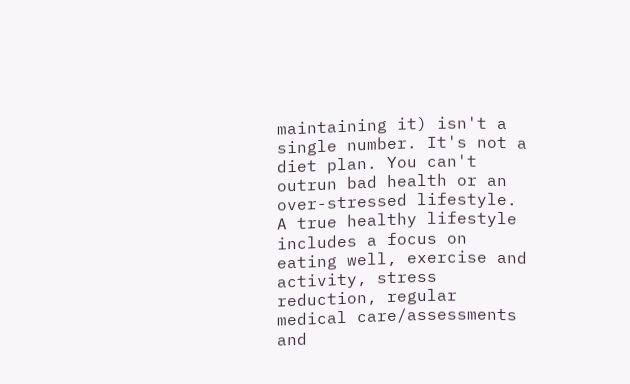maintaining it) isn't a single number. It's not a diet plan. You can't outrun bad health or an over-stressed lifestyle. A true healthy lifestyle includes a focus on eating well, exercise and activity, stress reduction, regular medical care/assessments and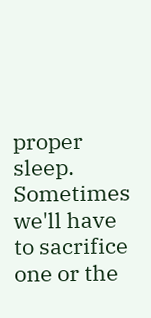proper sleep. Sometimes we'll have to sacrifice one or the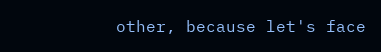other, because let's face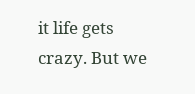it life gets crazy. But we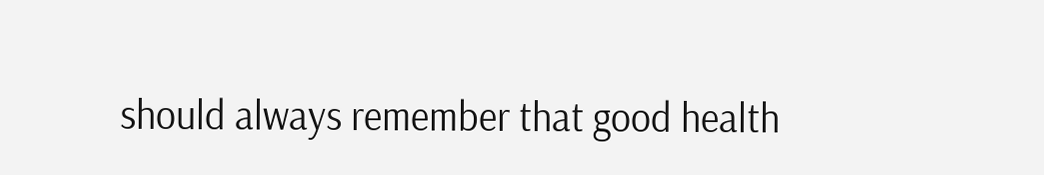should always remember that good health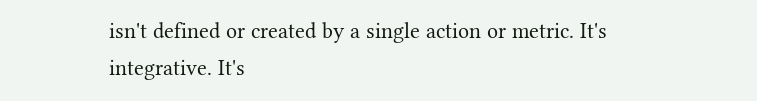isn't defined or created by a single action or metric. It's integrative. It's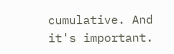cumulative. And it's important.